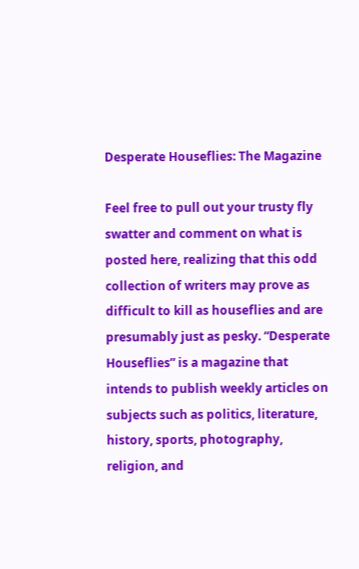Desperate Houseflies: The Magazine

Feel free to pull out your trusty fly swatter and comment on what is posted here, realizing that this odd collection of writers may prove as difficult to kill as houseflies and are presumably just as pesky. “Desperate Houseflies” is a magazine that intends to publish weekly articles on subjects such as politics, literature, history, sports, photography, religion, and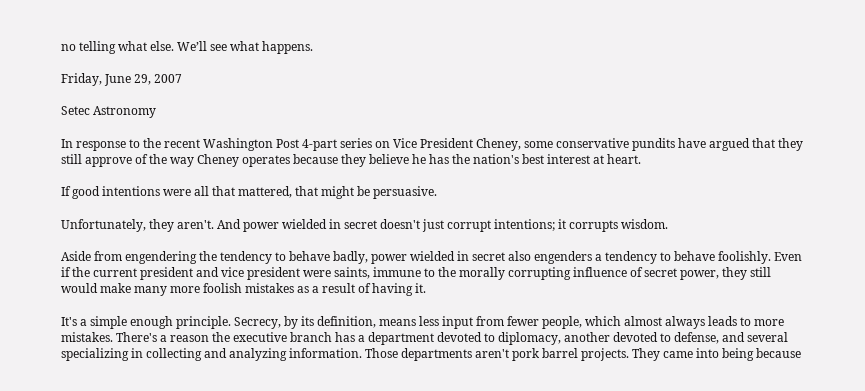no telling what else. We’ll see what happens.

Friday, June 29, 2007

Setec Astronomy

In response to the recent Washington Post 4-part series on Vice President Cheney, some conservative pundits have argued that they still approve of the way Cheney operates because they believe he has the nation's best interest at heart.

If good intentions were all that mattered, that might be persuasive.

Unfortunately, they aren't. And power wielded in secret doesn't just corrupt intentions; it corrupts wisdom.

Aside from engendering the tendency to behave badly, power wielded in secret also engenders a tendency to behave foolishly. Even if the current president and vice president were saints, immune to the morally corrupting influence of secret power, they still would make many more foolish mistakes as a result of having it.

It's a simple enough principle. Secrecy, by its definition, means less input from fewer people, which almost always leads to more mistakes. There's a reason the executive branch has a department devoted to diplomacy, another devoted to defense, and several specializing in collecting and analyzing information. Those departments aren't pork barrel projects. They came into being because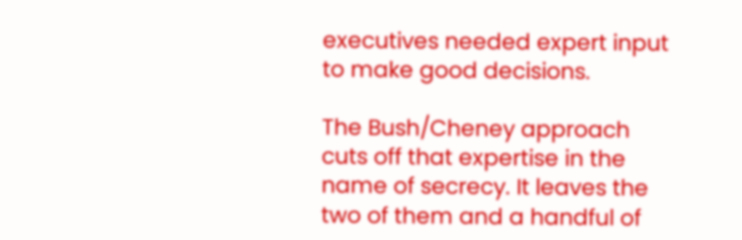executives needed expert input to make good decisions.

The Bush/Cheney approach cuts off that expertise in the name of secrecy. It leaves the two of them and a handful of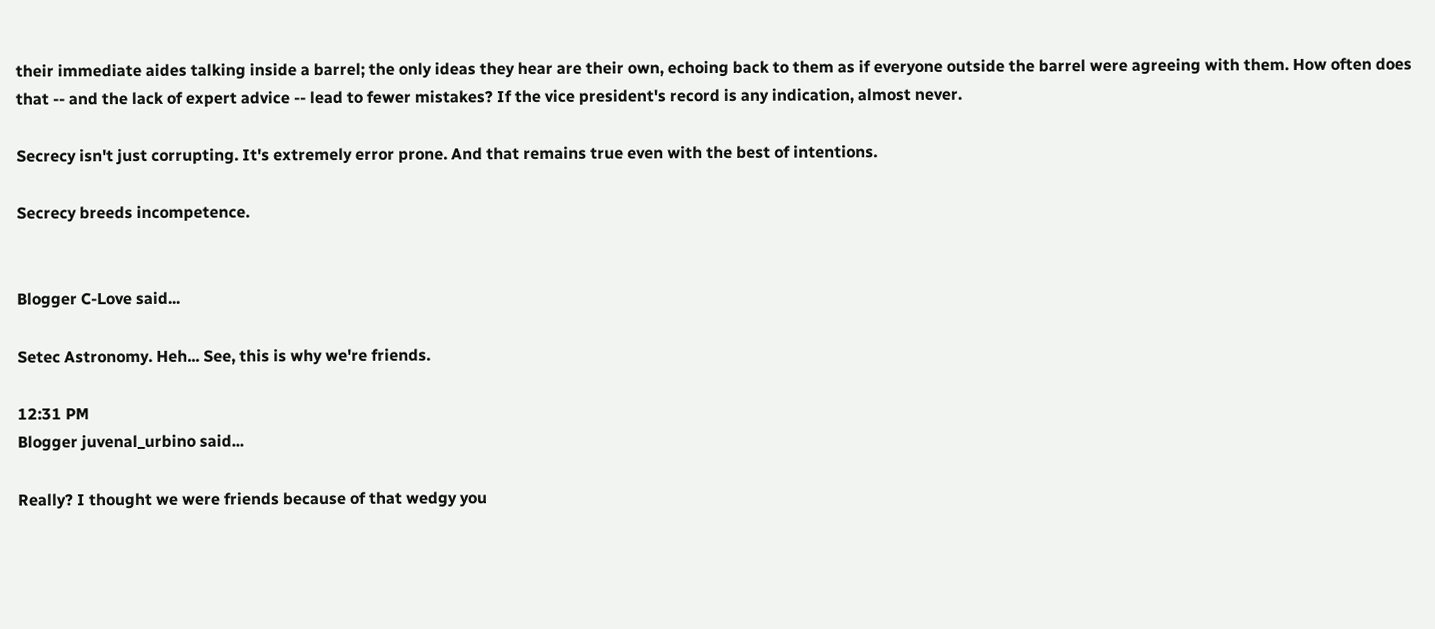their immediate aides talking inside a barrel; the only ideas they hear are their own, echoing back to them as if everyone outside the barrel were agreeing with them. How often does that -- and the lack of expert advice -- lead to fewer mistakes? If the vice president's record is any indication, almost never.

Secrecy isn't just corrupting. It's extremely error prone. And that remains true even with the best of intentions.

Secrecy breeds incompetence.


Blogger C-Love said...

Setec Astronomy. Heh... See, this is why we're friends.

12:31 PM
Blogger juvenal_urbino said...

Really? I thought we were friends because of that wedgy you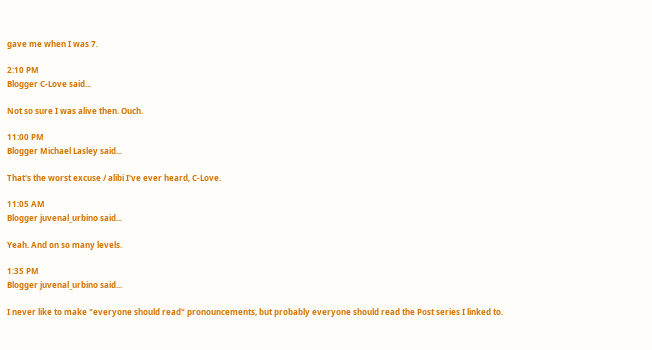gave me when I was 7.

2:10 PM
Blogger C-Love said...

Not so sure I was alive then. Ouch.

11:00 PM
Blogger Michael Lasley said...

That's the worst excuse / alibi I've ever heard, C-Love.

11:05 AM
Blogger juvenal_urbino said...

Yeah. And on so many levels.

1:35 PM
Blogger juvenal_urbino said...

I never like to make "everyone should read" pronouncements, but probably everyone should read the Post series I linked to.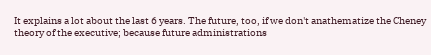It explains a lot about the last 6 years. The future, too, if we don't anathematize the Cheney theory of the executive; because future administrations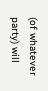(of whatever party) will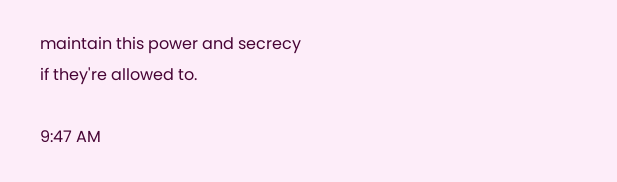maintain this power and secrecy if they're allowed to.

9:47 AM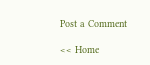Post a Comment

<< Home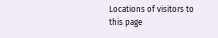Locations of visitors to this page